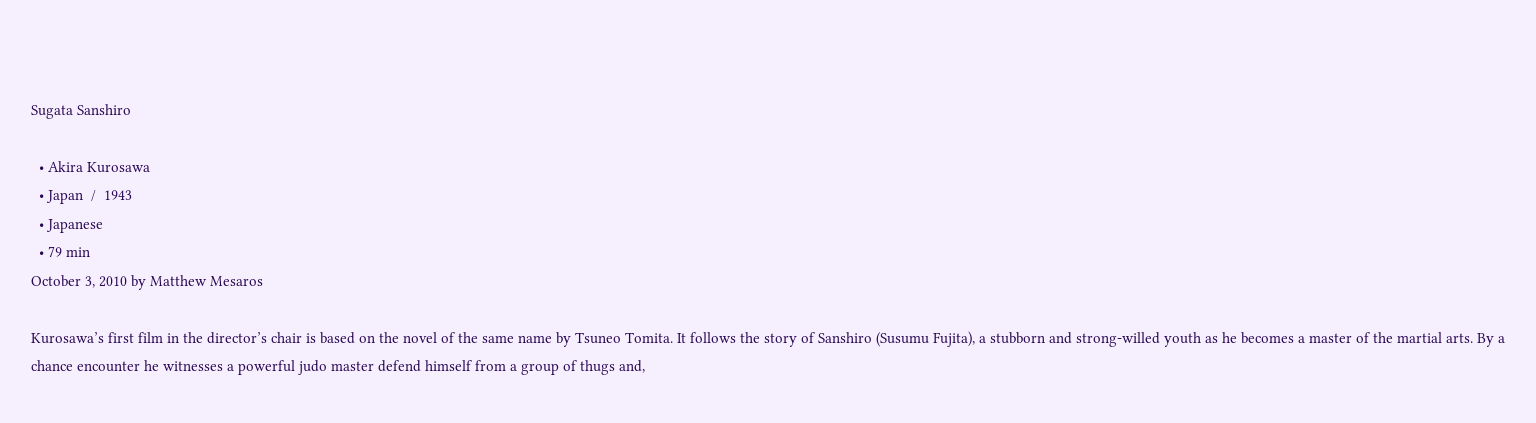Sugata Sanshiro

  • Akira Kurosawa
  • Japan  /  1943
  • Japanese
  • 79 min
October 3, 2010 by Matthew Mesaros

Kurosawa’s first film in the director’s chair is based on the novel of the same name by Tsuneo Tomita. It follows the story of Sanshiro (Susumu Fujita), a stubborn and strong-willed youth as he becomes a master of the martial arts. By a chance encounter he witnesses a powerful judo master defend himself from a group of thugs and,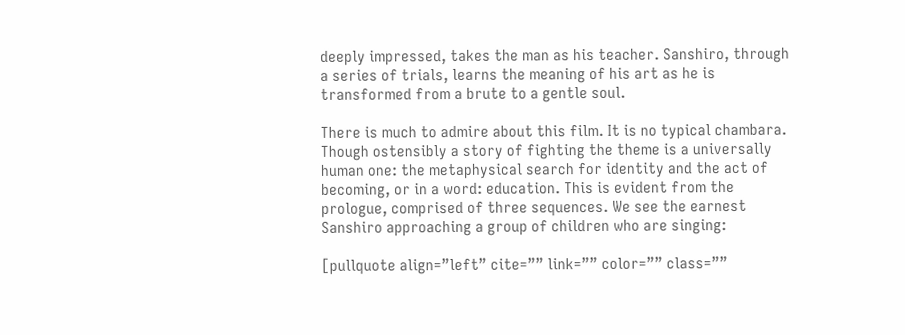deeply impressed, takes the man as his teacher. Sanshiro, through a series of trials, learns the meaning of his art as he is transformed from a brute to a gentle soul.

There is much to admire about this film. It is no typical chambara. Though ostensibly a story of fighting the theme is a universally human one: the metaphysical search for identity and the act of becoming, or in a word: education. This is evident from the prologue, comprised of three sequences. We see the earnest Sanshiro approaching a group of children who are singing:

[pullquote align=”left” cite=”” link=”” color=”” class=””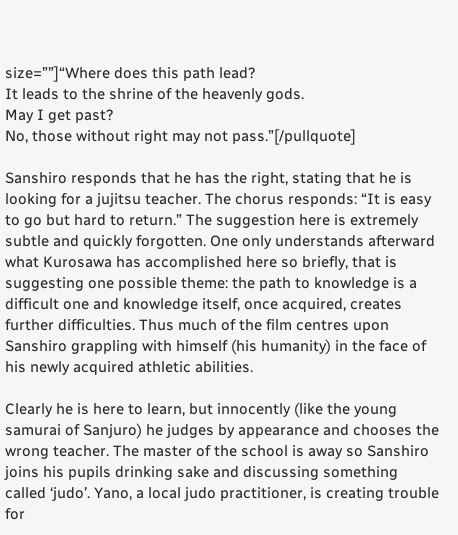size=””]“Where does this path lead?
It leads to the shrine of the heavenly gods.
May I get past?
No, those without right may not pass.”[/pullquote]

Sanshiro responds that he has the right, stating that he is looking for a jujitsu teacher. The chorus responds: “It is easy to go but hard to return.” The suggestion here is extremely subtle and quickly forgotten. One only understands afterward what Kurosawa has accomplished here so briefly, that is suggesting one possible theme: the path to knowledge is a difficult one and knowledge itself, once acquired, creates further difficulties. Thus much of the film centres upon Sanshiro grappling with himself (his humanity) in the face of his newly acquired athletic abilities.

Clearly he is here to learn, but innocently (like the young samurai of Sanjuro) he judges by appearance and chooses the wrong teacher. The master of the school is away so Sanshiro joins his pupils drinking sake and discussing something called ‘judo’. Yano, a local judo practitioner, is creating trouble for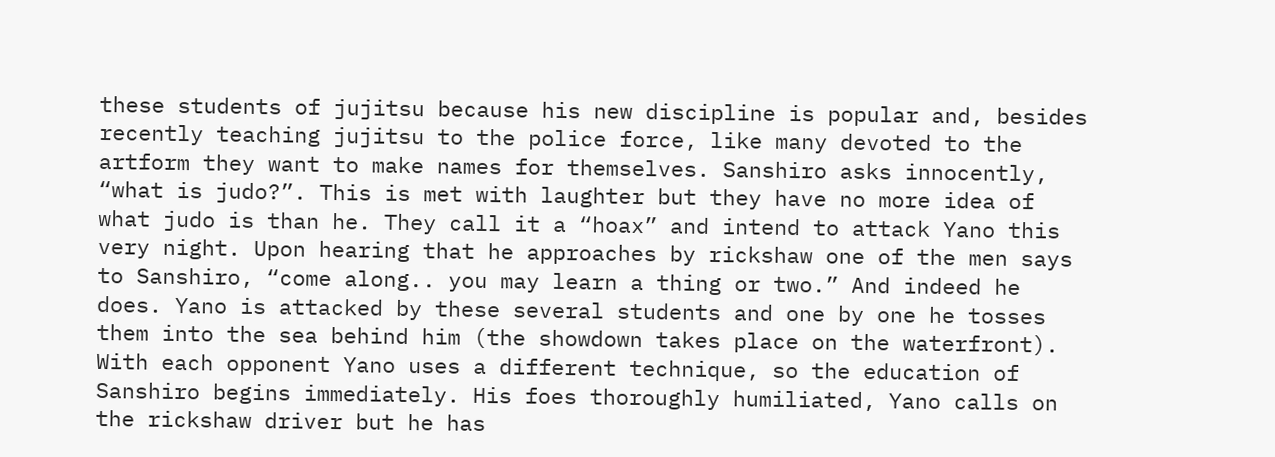these students of jujitsu because his new discipline is popular and, besides recently teaching jujitsu to the police force, like many devoted to the artform they want to make names for themselves. Sanshiro asks innocently, “what is judo?”. This is met with laughter but they have no more idea of what judo is than he. They call it a “hoax” and intend to attack Yano this very night. Upon hearing that he approaches by rickshaw one of the men says to Sanshiro, “come along.. you may learn a thing or two.” And indeed he does. Yano is attacked by these several students and one by one he tosses them into the sea behind him (the showdown takes place on the waterfront). With each opponent Yano uses a different technique, so the education of Sanshiro begins immediately. His foes thoroughly humiliated, Yano calls on the rickshaw driver but he has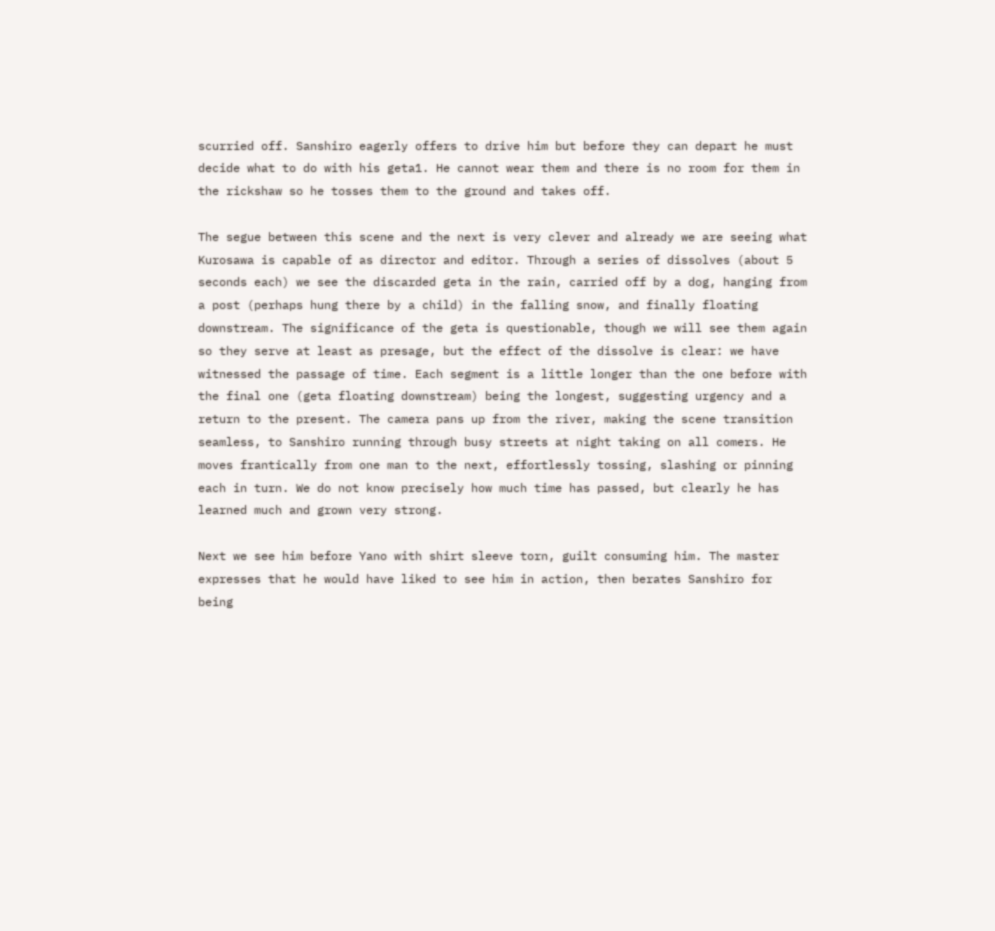scurried off. Sanshiro eagerly offers to drive him but before they can depart he must decide what to do with his geta1. He cannot wear them and there is no room for them in the rickshaw so he tosses them to the ground and takes off.

The segue between this scene and the next is very clever and already we are seeing what Kurosawa is capable of as director and editor. Through a series of dissolves (about 5 seconds each) we see the discarded geta in the rain, carried off by a dog, hanging from a post (perhaps hung there by a child) in the falling snow, and finally floating downstream. The significance of the geta is questionable, though we will see them again so they serve at least as presage, but the effect of the dissolve is clear: we have witnessed the passage of time. Each segment is a little longer than the one before with the final one (geta floating downstream) being the longest, suggesting urgency and a return to the present. The camera pans up from the river, making the scene transition seamless, to Sanshiro running through busy streets at night taking on all comers. He moves frantically from one man to the next, effortlessly tossing, slashing or pinning each in turn. We do not know precisely how much time has passed, but clearly he has learned much and grown very strong.

Next we see him before Yano with shirt sleeve torn, guilt consuming him. The master expresses that he would have liked to see him in action, then berates Sanshiro for being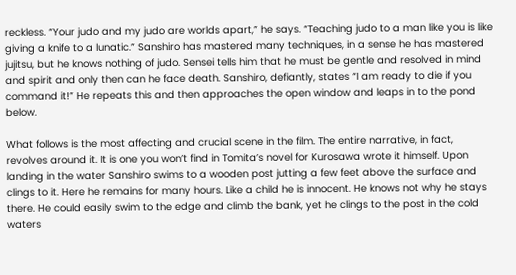reckless. “Your judo and my judo are worlds apart,” he says. “Teaching judo to a man like you is like giving a knife to a lunatic.” Sanshiro has mastered many techniques, in a sense he has mastered jujitsu, but he knows nothing of judo. Sensei tells him that he must be gentle and resolved in mind and spirit and only then can he face death. Sanshiro, defiantly, states “I am ready to die if you command it!” He repeats this and then approaches the open window and leaps in to the pond below.

What follows is the most affecting and crucial scene in the film. The entire narrative, in fact, revolves around it. It is one you won’t find in Tomita’s novel for Kurosawa wrote it himself. Upon landing in the water Sanshiro swims to a wooden post jutting a few feet above the surface and clings to it. Here he remains for many hours. Like a child he is innocent. He knows not why he stays there. He could easily swim to the edge and climb the bank, yet he clings to the post in the cold waters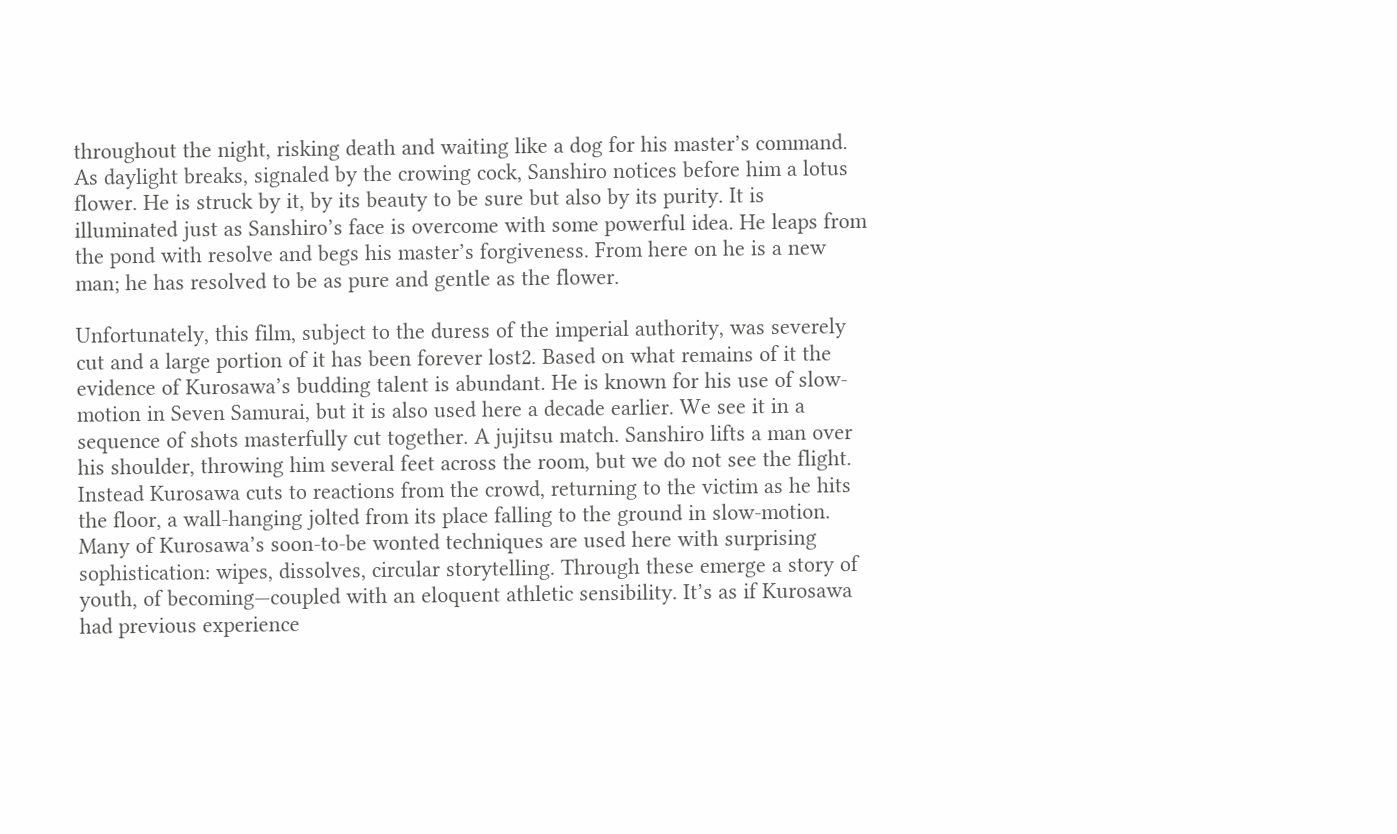throughout the night, risking death and waiting like a dog for his master’s command. As daylight breaks, signaled by the crowing cock, Sanshiro notices before him a lotus flower. He is struck by it, by its beauty to be sure but also by its purity. It is illuminated just as Sanshiro’s face is overcome with some powerful idea. He leaps from the pond with resolve and begs his master’s forgiveness. From here on he is a new man; he has resolved to be as pure and gentle as the flower.

Unfortunately, this film, subject to the duress of the imperial authority, was severely cut and a large portion of it has been forever lost2. Based on what remains of it the evidence of Kurosawa’s budding talent is abundant. He is known for his use of slow-motion in Seven Samurai, but it is also used here a decade earlier. We see it in a sequence of shots masterfully cut together. A jujitsu match. Sanshiro lifts a man over his shoulder, throwing him several feet across the room, but we do not see the flight. Instead Kurosawa cuts to reactions from the crowd, returning to the victim as he hits the floor, a wall-hanging jolted from its place falling to the ground in slow-motion. Many of Kurosawa’s soon-to-be wonted techniques are used here with surprising sophistication: wipes, dissolves, circular storytelling. Through these emerge a story of youth, of becoming—coupled with an eloquent athletic sensibility. It’s as if Kurosawa had previous experience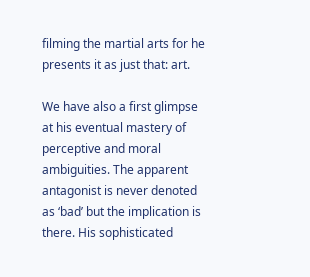filming the martial arts for he presents it as just that: art.

We have also a first glimpse at his eventual mastery of perceptive and moral ambiguities. The apparent antagonist is never denoted as ‘bad’ but the implication is there. His sophisticated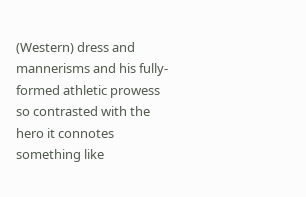(Western) dress and mannerisms and his fully-formed athletic prowess so contrasted with the hero it connotes something like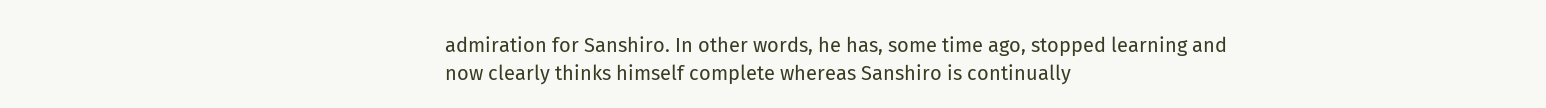admiration for Sanshiro. In other words, he has, some time ago, stopped learning and now clearly thinks himself complete whereas Sanshiro is continually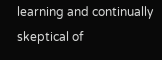learning and continually skeptical of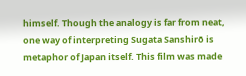himself. Though the analogy is far from neat, one way of interpreting Sugata Sanshirō is metaphor of Japan itself. This film was made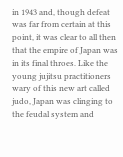in 1943 and, though defeat was far from certain at this point, it was clear to all then that the empire of Japan was in its final throes. Like the young jujitsu practitioners wary of this new art called judo, Japan was clinging to the feudal system and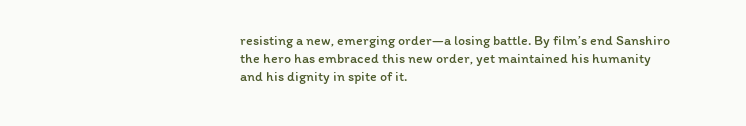resisting a new, emerging order—a losing battle. By film’s end Sanshiro the hero has embraced this new order, yet maintained his humanity and his dignity in spite of it.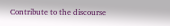Contribute to the discourse